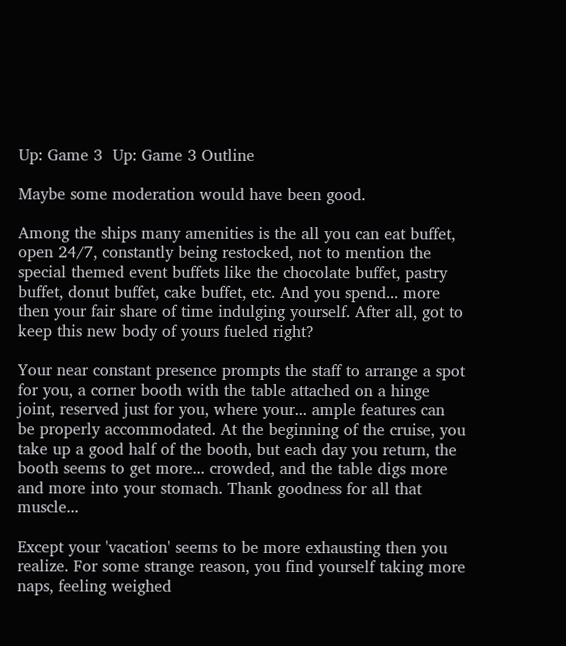Up: Game 3  Up: Game 3 Outline

Maybe some moderation would have been good.

Among the ships many amenities is the all you can eat buffet, open 24/7, constantly being restocked, not to mention the special themed event buffets like the chocolate buffet, pastry buffet, donut buffet, cake buffet, etc. And you spend... more then your fair share of time indulging yourself. After all, got to keep this new body of yours fueled right?

Your near constant presence prompts the staff to arrange a spot for you, a corner booth with the table attached on a hinge joint, reserved just for you, where your... ample features can be properly accommodated. At the beginning of the cruise, you take up a good half of the booth, but each day you return, the booth seems to get more... crowded, and the table digs more and more into your stomach. Thank goodness for all that muscle...

Except your 'vacation' seems to be more exhausting then you realize. For some strange reason, you find yourself taking more naps, feeling weighed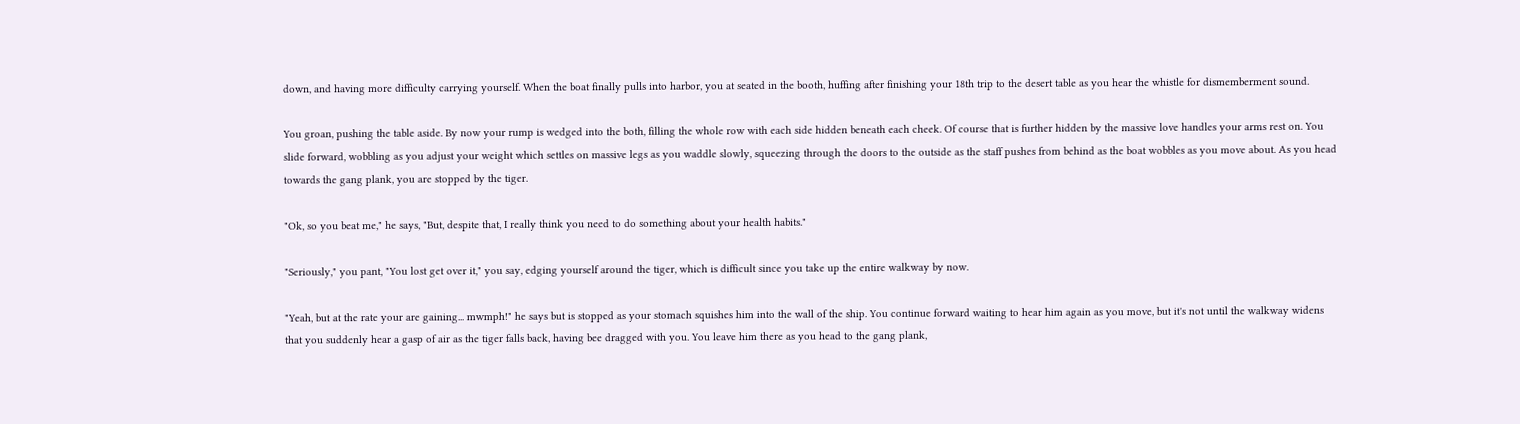down, and having more difficulty carrying yourself. When the boat finally pulls into harbor, you at seated in the booth, huffing after finishing your 18th trip to the desert table as you hear the whistle for dismemberment sound.

You groan, pushing the table aside. By now your rump is wedged into the both, filling the whole row with each side hidden beneath each cheek. Of course that is further hidden by the massive love handles your arms rest on. You slide forward, wobbling as you adjust your weight which settles on massive legs as you waddle slowly, squeezing through the doors to the outside as the staff pushes from behind as the boat wobbles as you move about. As you head towards the gang plank, you are stopped by the tiger.

"Ok, so you beat me," he says, "But, despite that, I really think you need to do something about your health habits."

"Seriously," you pant, "You lost get over it," you say, edging yourself around the tiger, which is difficult since you take up the entire walkway by now.

"Yeah, but at the rate your are gaining... mwmph!" he says but is stopped as your stomach squishes him into the wall of the ship. You continue forward waiting to hear him again as you move, but it's not until the walkway widens that you suddenly hear a gasp of air as the tiger falls back, having bee dragged with you. You leave him there as you head to the gang plank,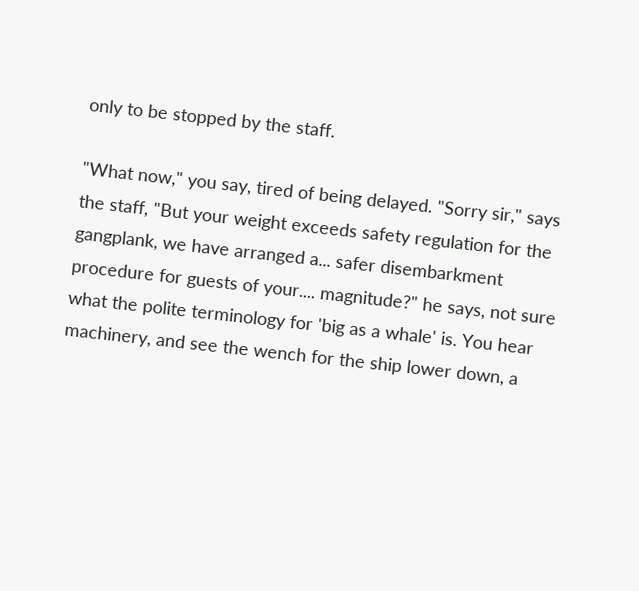only to be stopped by the staff.

"What now," you say, tired of being delayed. "Sorry sir," says the staff, "But your weight exceeds safety regulation for the gangplank, we have arranged a... safer disembarkment procedure for guests of your.... magnitude?" he says, not sure what the polite terminology for 'big as a whale' is. You hear machinery, and see the wench for the ship lower down, a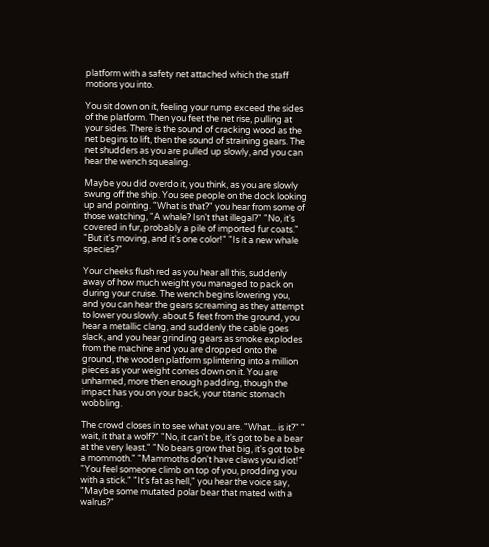platform with a safety net attached which the staff motions you into.

You sit down on it, feeling your rump exceed the sides of the platform. Then you feet the net rise, pulling at your sides. There is the sound of cracking wood as the net begins to lift, then the sound of straining gears. The net shudders as you are pulled up slowly, and you can hear the wench squealing.

Maybe you did overdo it, you think, as you are slowly swung off the ship. You see people on the dock looking up and pointing. "What is that?" you hear from some of those watching, "A whale? Isn't that illegal?" "No, it's covered in fur, probably a pile of imported fur coats." "But it's moving, and it's one color!" "Is it a new whale species?"

Your cheeks flush red as you hear all this, suddenly away of how much weight you managed to pack on during your cruise. The wench begins lowering you, and you can hear the gears screaming as they attempt to lower you slowly. about 5 feet from the ground, you hear a metallic clang, and suddenly the cable goes slack, and you hear grinding gears as smoke explodes from the machine and you are dropped onto the ground, the wooden platform splintering into a million pieces as your weight comes down on it. You are unharmed, more then enough padding, though the impact has you on your back, your titanic stomach wobbling.

The crowd closes in to see what you are. "What... is it?" " wait, it that a wolf?" "No, it can't be, it's got to be a bear at the very least." "No bears grow that big, it's got to be a mommoth." "Mammoths don't have claws you idiot!" "You feel someone climb on top of you, prodding you with a stick." "It's fat as hell," you hear the voice say, "Maybe some mutated polar bear that mated with a walrus?"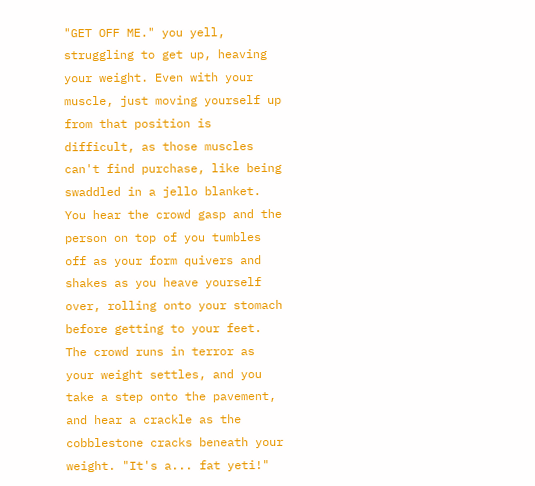"GET OFF ME." you yell, struggling to get up, heaving your weight. Even with your muscle, just moving yourself up from that position is difficult, as those muscles can't find purchase, like being swaddled in a jello blanket. You hear the crowd gasp and the person on top of you tumbles off as your form quivers and shakes as you heave yourself over, rolling onto your stomach before getting to your feet. The crowd runs in terror as your weight settles, and you take a step onto the pavement, and hear a crackle as the cobblestone cracks beneath your weight. "It's a... fat yeti!"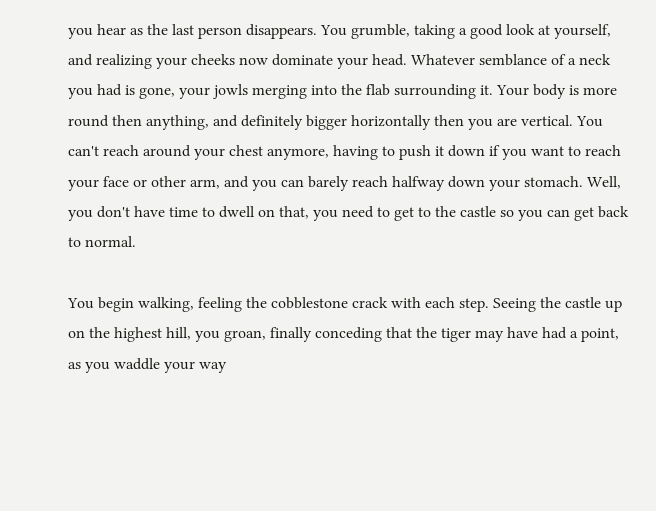you hear as the last person disappears. You grumble, taking a good look at yourself, and realizing your cheeks now dominate your head. Whatever semblance of a neck you had is gone, your jowls merging into the flab surrounding it. Your body is more round then anything, and definitely bigger horizontally then you are vertical. You can't reach around your chest anymore, having to push it down if you want to reach your face or other arm, and you can barely reach halfway down your stomach. Well, you don't have time to dwell on that, you need to get to the castle so you can get back to normal.

You begin walking, feeling the cobblestone crack with each step. Seeing the castle up on the highest hill, you groan, finally conceding that the tiger may have had a point, as you waddle your way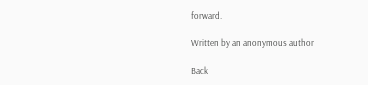forward.

Written by an anonymous author

Back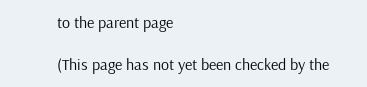to the parent page

(This page has not yet been checked by the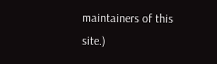maintainers of this site.)